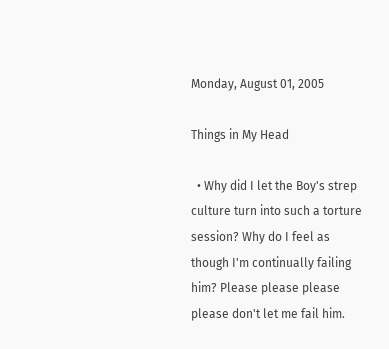Monday, August 01, 2005

Things in My Head

  • Why did I let the Boy's strep culture turn into such a torture session? Why do I feel as though I'm continually failing him? Please please please please don't let me fail him.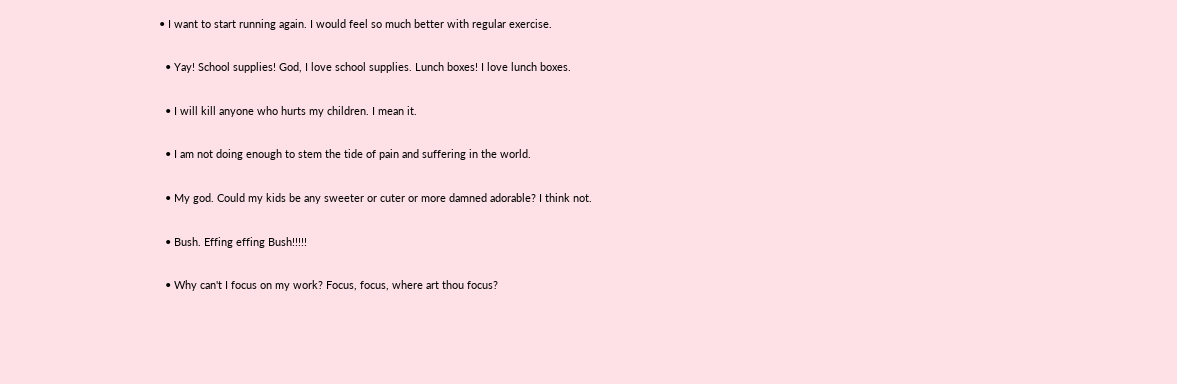• I want to start running again. I would feel so much better with regular exercise.

  • Yay! School supplies! God, I love school supplies. Lunch boxes! I love lunch boxes.

  • I will kill anyone who hurts my children. I mean it.

  • I am not doing enough to stem the tide of pain and suffering in the world.

  • My god. Could my kids be any sweeter or cuter or more damned adorable? I think not.

  • Bush. Effing effing Bush!!!!!

  • Why can't I focus on my work? Focus, focus, where art thou focus?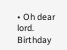• Oh dear lord. Birthday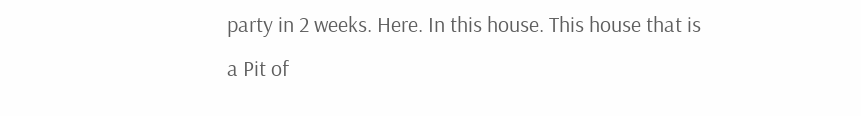party in 2 weeks. Here. In this house. This house that is a Pit of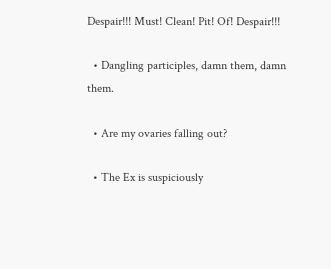Despair!!! Must! Clean! Pit! Of! Despair!!!

  • Dangling participles, damn them, damn them.

  • Are my ovaries falling out?

  • The Ex is suspiciously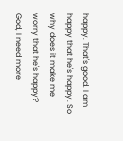happy. That's good. I am happy that he's happy. So why does it make me worry that he's happy? God, I need more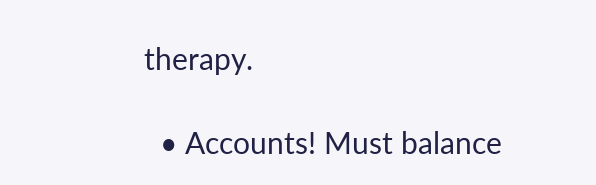therapy.

  • Accounts! Must balance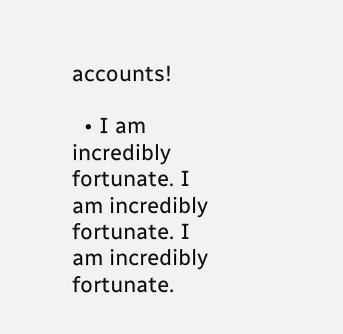accounts!

  • I am incredibly fortunate. I am incredibly fortunate. I am incredibly fortunate.